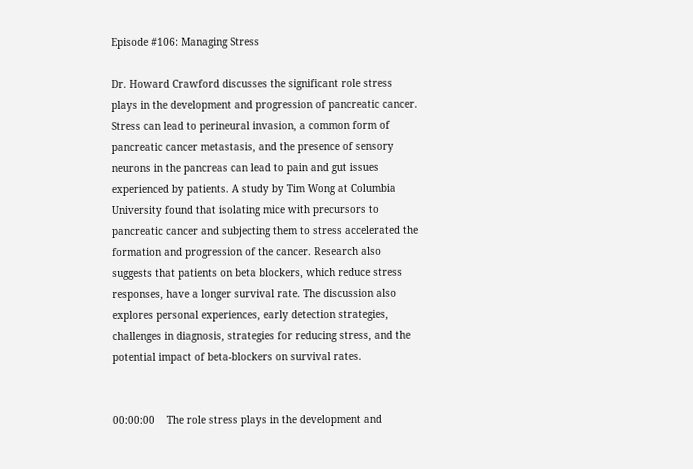Episode #106: Managing Stress

Dr. Howard Crawford discusses the significant role stress plays in the development and progression of pancreatic cancer. Stress can lead to perineural invasion, a common form of pancreatic cancer metastasis, and the presence of sensory neurons in the pancreas can lead to pain and gut issues experienced by patients. A study by Tim Wong at Columbia University found that isolating mice with precursors to pancreatic cancer and subjecting them to stress accelerated the formation and progression of the cancer. Research also suggests that patients on beta blockers, which reduce stress responses, have a longer survival rate. The discussion also explores personal experiences, early detection strategies, challenges in diagnosis, strategies for reducing stress, and the potential impact of beta-blockers on survival rates.


00:00:00    The role stress plays in the development and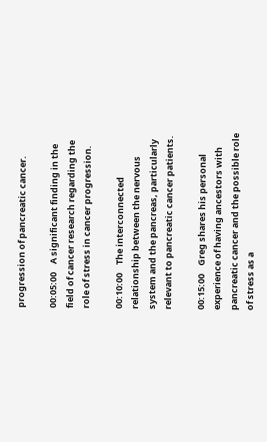progression of pancreatic cancer.

00:05:00    A significant finding in the field of cancer research regarding the role of stress in cancer progression.

00:10:00    The interconnected relationship between the nervous system and the pancreas, particularly relevant to pancreatic cancer patients.

00:15:00    Greg shares his personal experience of having ancestors with pancreatic cancer and the possible role of stress as a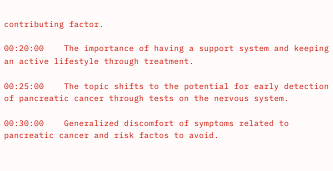contributing factor.

00:20:00    The importance of having a support system and keeping an active lifestyle through treatment.

00:25:00    The topic shifts to the potential for early detection of pancreatic cancer through tests on the nervous system.

00:30:00    Generalized discomfort of symptoms related to pancreatic cancer and risk factos to avoid.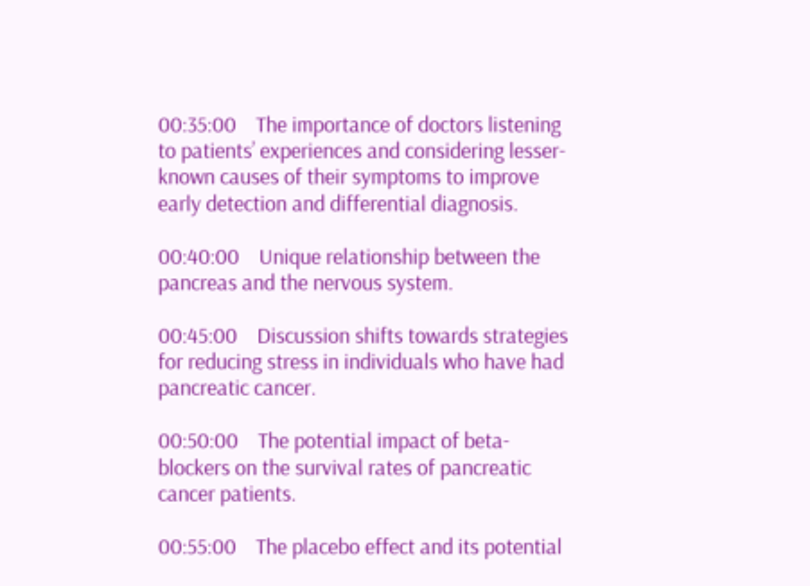00:35:00    The importance of doctors listening to patients’ experiences and considering lesser-known causes of their symptoms to improve early detection and differential diagnosis.

00:40:00    Unique relationship between the pancreas and the nervous system.

00:45:00    Discussion shifts towards strategies for reducing stress in individuals who have had pancreatic cancer.

00:50:00    The potential impact of beta-blockers on the survival rates of pancreatic cancer patients.

00:55:00    The placebo effect and its potential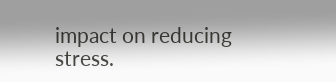impact on reducing stress.